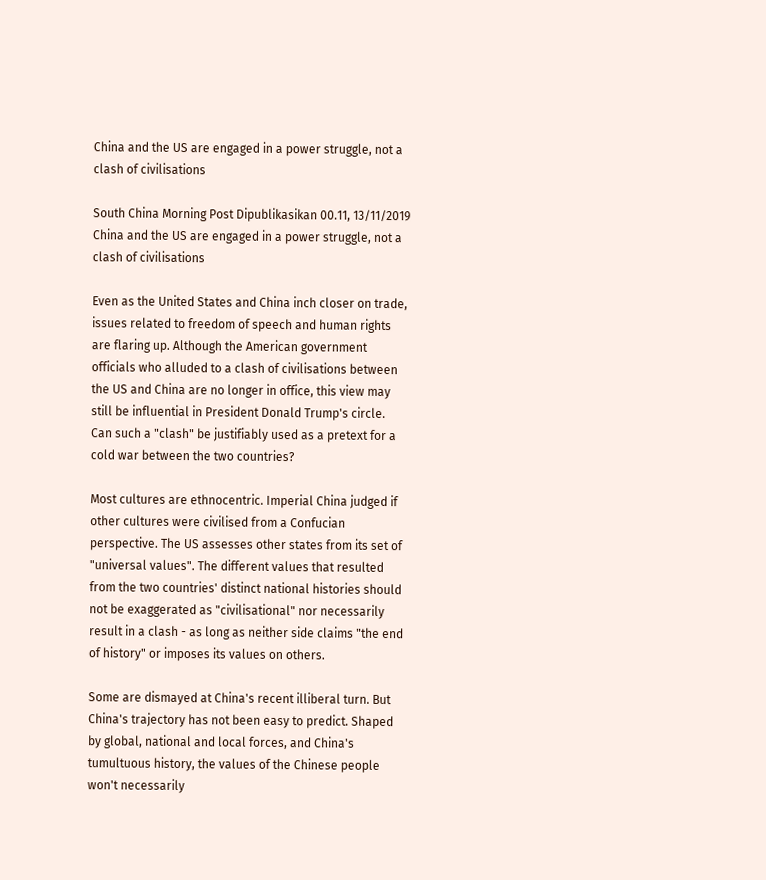China and the US are engaged in a power struggle, not a clash of civilisations

South China Morning Post Dipublikasikan 00.11, 13/11/2019
China and the US are engaged in a power struggle, not a clash of civilisations

Even as the United States and China inch closer on trade, issues related to freedom of speech and human rights are flaring up. Although the American government officials who alluded to a clash of civilisations between the US and China are no longer in office, this view may still be influential in President Donald Trump's circle. Can such a "clash" be justifiably used as a pretext for a cold war between the two countries?

Most cultures are ethnocentric. Imperial China judged if other cultures were civilised from a Confucian perspective. The US assesses other states from its set of "universal values". The different values that resulted from the two countries' distinct national histories should not be exaggerated as "civilisational" nor necessarily result in a clash - as long as neither side claims "the end of history" or imposes its values on others.

Some are dismayed at China's recent illiberal turn. But China's trajectory has not been easy to predict. Shaped by global, national and local forces, and China's tumultuous history, the values of the Chinese people won't necessarily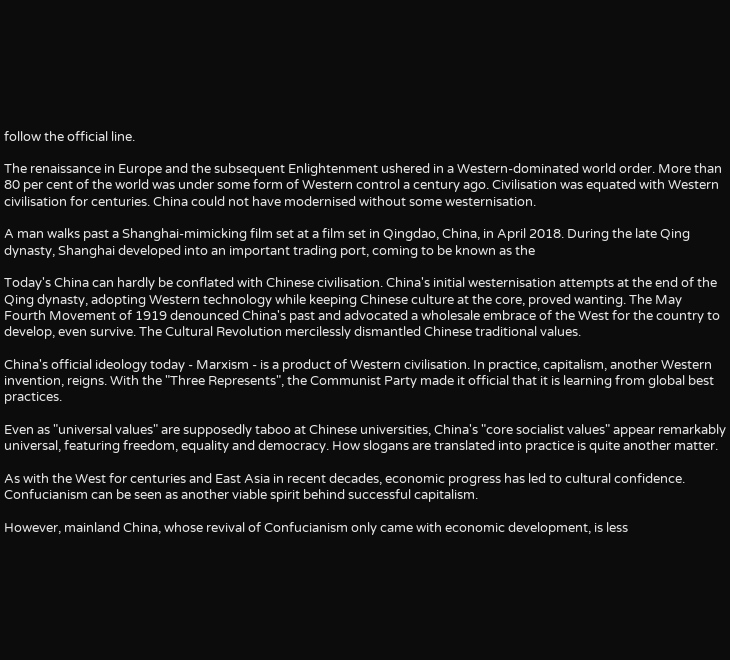follow the official line.

The renaissance in Europe and the subsequent Enlightenment ushered in a Western-dominated world order. More than 80 per cent of the world was under some form of Western control a century ago. Civilisation was equated with Western civilisation for centuries. China could not have modernised without some westernisation.

A man walks past a Shanghai-mimicking film set at a film set in Qingdao, China, in April 2018. During the late Qing dynasty, Shanghai developed into an important trading port, coming to be known as the

Today's China can hardly be conflated with Chinese civilisation. China's initial westernisation attempts at the end of the Qing dynasty, adopting Western technology while keeping Chinese culture at the core, proved wanting. The May Fourth Movement of 1919 denounced China's past and advocated a wholesale embrace of the West for the country to develop, even survive. The Cultural Revolution mercilessly dismantled Chinese traditional values.

China's official ideology today - Marxism - is a product of Western civilisation. In practice, capitalism, another Western invention, reigns. With the "Three Represents", the Communist Party made it official that it is learning from global best practices.

Even as "universal values" are supposedly taboo at Chinese universities, China's "core socialist values" appear remarkably universal, featuring freedom, equality and democracy. How slogans are translated into practice is quite another matter.

As with the West for centuries and East Asia in recent decades, economic progress has led to cultural confidence. Confucianism can be seen as another viable spirit behind successful capitalism.

However, mainland China, whose revival of Confucianism only came with economic development, is less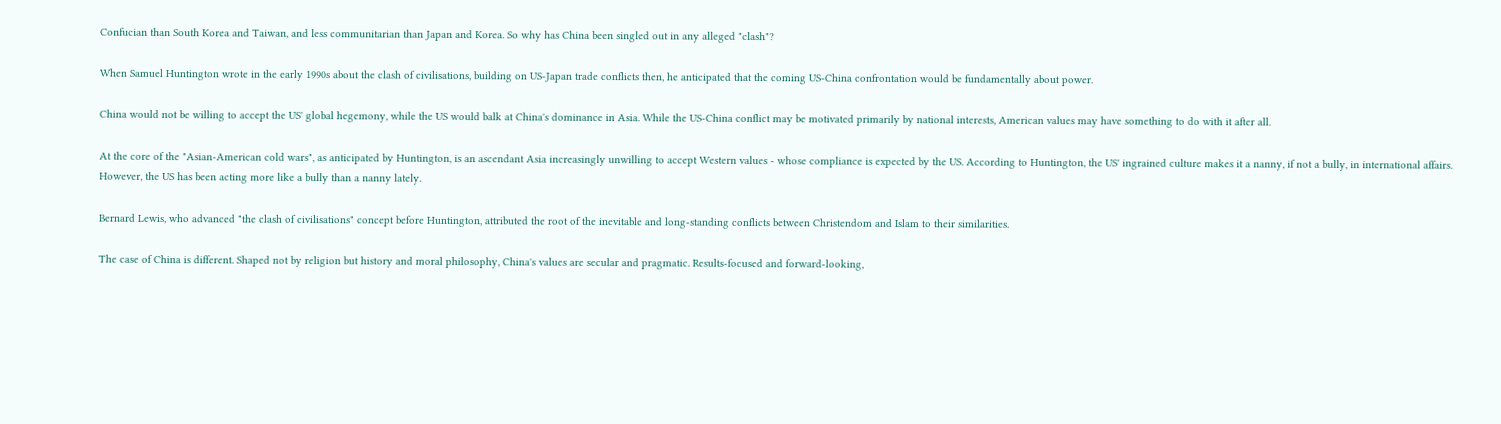Confucian than South Korea and Taiwan, and less communitarian than Japan and Korea. So why has China been singled out in any alleged "clash"?

When Samuel Huntington wrote in the early 1990s about the clash of civilisations, building on US-Japan trade conflicts then, he anticipated that the coming US-China confrontation would be fundamentally about power.

China would not be willing to accept the US' global hegemony, while the US would balk at China's dominance in Asia. While the US-China conflict may be motivated primarily by national interests, American values may have something to do with it after all.

At the core of the "Asian-American cold wars", as anticipated by Huntington, is an ascendant Asia increasingly unwilling to accept Western values - whose compliance is expected by the US. According to Huntington, the US' ingrained culture makes it a nanny, if not a bully, in international affairs. However, the US has been acting more like a bully than a nanny lately.

Bernard Lewis, who advanced "the clash of civilisations" concept before Huntington, attributed the root of the inevitable and long-standing conflicts between Christendom and Islam to their similarities.

The case of China is different. Shaped not by religion but history and moral philosophy, China's values are secular and pragmatic. Results-focused and forward-looking,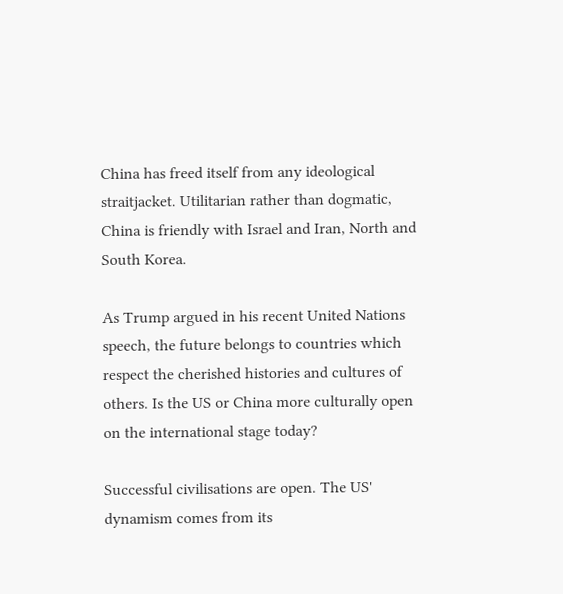China has freed itself from any ideological straitjacket. Utilitarian rather than dogmatic, China is friendly with Israel and Iran, North and South Korea.

As Trump argued in his recent United Nations speech, the future belongs to countries which respect the cherished histories and cultures of others. Is the US or China more culturally open on the international stage today?

Successful civilisations are open. The US' dynamism comes from its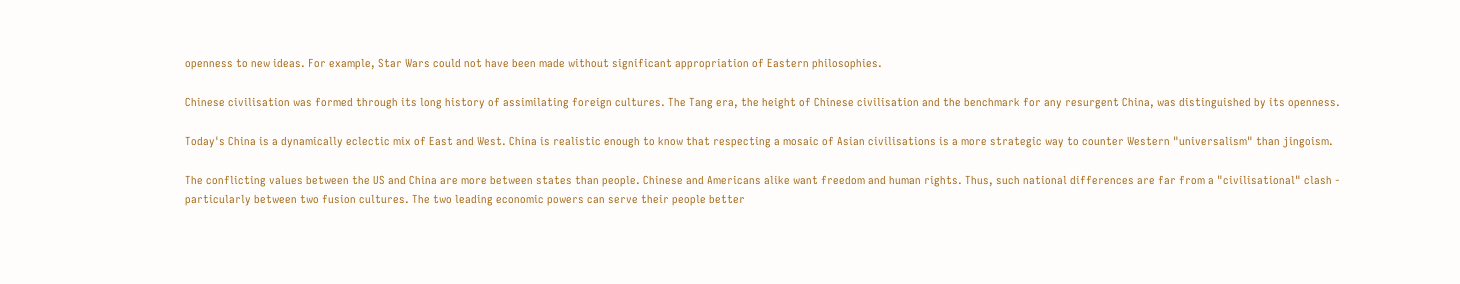openness to new ideas. For example, Star Wars could not have been made without significant appropriation of Eastern philosophies.

Chinese civilisation was formed through its long history of assimilating foreign cultures. The Tang era, the height of Chinese civilisation and the benchmark for any resurgent China, was distinguished by its openness.

Today's China is a dynamically eclectic mix of East and West. China is realistic enough to know that respecting a mosaic of Asian civilisations is a more strategic way to counter Western "universalism" than jingoism.

The conflicting values between the US and China are more between states than people. Chinese and Americans alike want freedom and human rights. Thus, such national differences are far from a "civilisational" clash - particularly between two fusion cultures. The two leading economic powers can serve their people better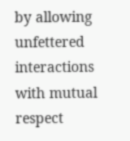by allowing unfettered interactions with mutual respect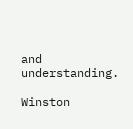and understanding.

Winston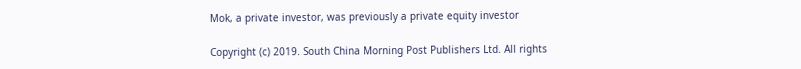Mok, a private investor, was previously a private equity investor

Copyright (c) 2019. South China Morning Post Publishers Ltd. All rights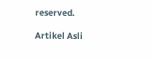reserved.

Artikel Asli